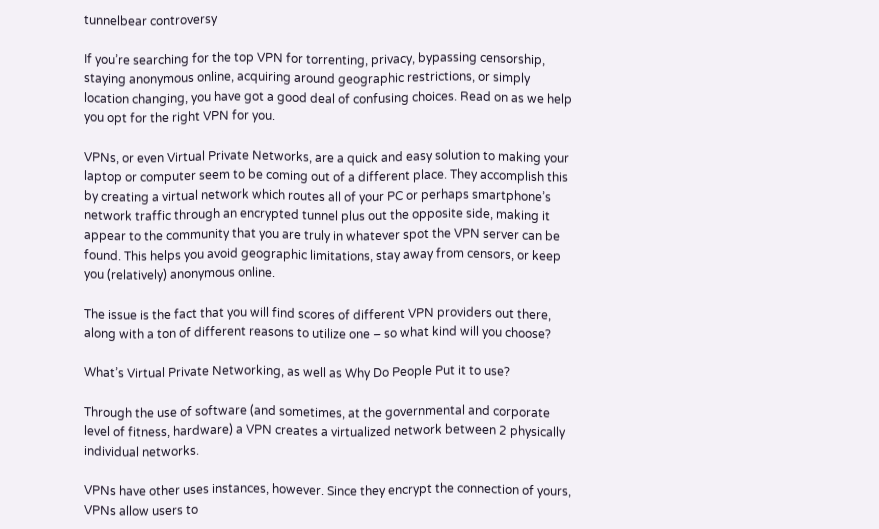tunnelbear controversy

If you’re searching for the top VPN for torrenting, privacy, bypassing censorship, staying anonymous online, acquiring around geographic restrictions, or simply location changing, you have got a good deal of confusing choices. Read on as we help you opt for the right VPN for you.

VPNs, or even Virtual Private Networks, are a quick and easy solution to making your laptop or computer seem to be coming out of a different place. They accomplish this by creating a virtual network which routes all of your PC or perhaps smartphone’s network traffic through an encrypted tunnel plus out the opposite side, making it appear to the community that you are truly in whatever spot the VPN server can be found. This helps you avoid geographic limitations, stay away from censors, or keep you (relatively) anonymous online.

The issue is the fact that you will find scores of different VPN providers out there, along with a ton of different reasons to utilize one – so what kind will you choose?

What’s Virtual Private Networking, as well as Why Do People Put it to use?

Through the use of software (and sometimes, at the governmental and corporate level of fitness, hardware) a VPN creates a virtualized network between 2 physically individual networks.

VPNs have other uses instances, however. Since they encrypt the connection of yours, VPNs allow users to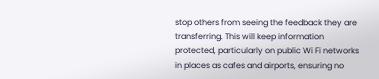stop others from seeing the feedback they are transferring. This will keep information protected, particularly on public Wi Fi networks in places as cafes and airports, ensuring no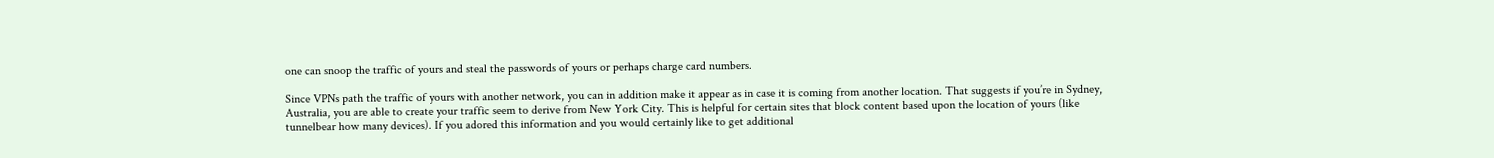one can snoop the traffic of yours and steal the passwords of yours or perhaps charge card numbers.

Since VPNs path the traffic of yours with another network, you can in addition make it appear as in case it is coming from another location. That suggests if you’re in Sydney, Australia, you are able to create your traffic seem to derive from New York City. This is helpful for certain sites that block content based upon the location of yours (like tunnelbear how many devices). If you adored this information and you would certainly like to get additional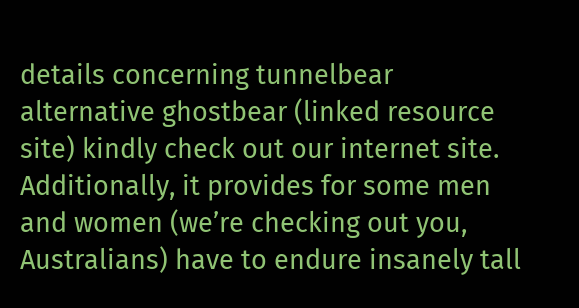details concerning tunnelbear alternative ghostbear (linked resource site) kindly check out our internet site. Additionally, it provides for some men and women (we’re checking out you, Australians) have to endure insanely tall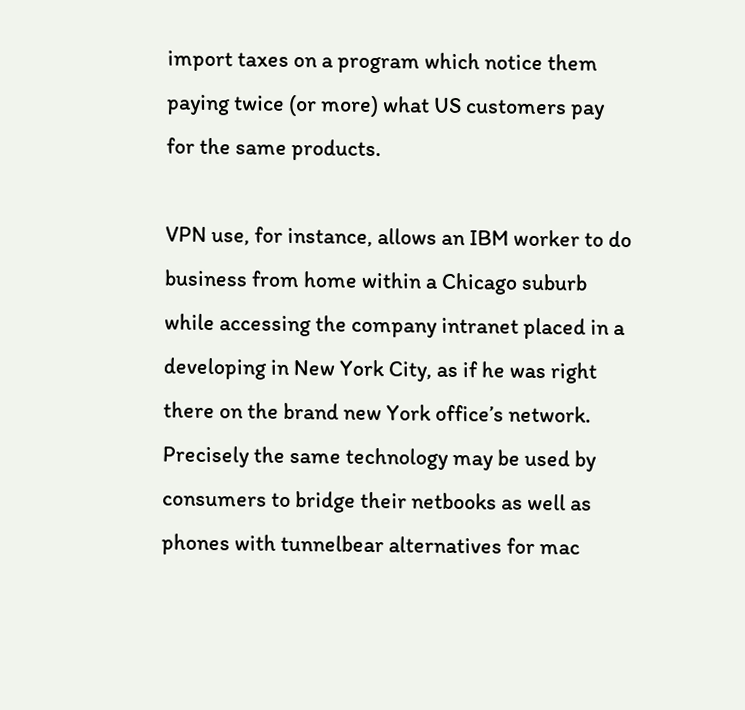import taxes on a program which notice them paying twice (or more) what US customers pay for the same products.

VPN use, for instance, allows an IBM worker to do business from home within a Chicago suburb while accessing the company intranet placed in a developing in New York City, as if he was right there on the brand new York office’s network. Precisely the same technology may be used by consumers to bridge their netbooks as well as phones with tunnelbear alternatives for mac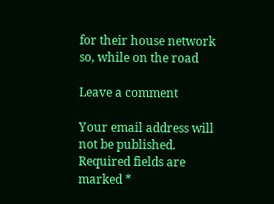for their house network so, while on the road

Leave a comment

Your email address will not be published. Required fields are marked *